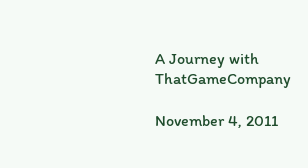A Journey with ThatGameCompany

November 4, 2011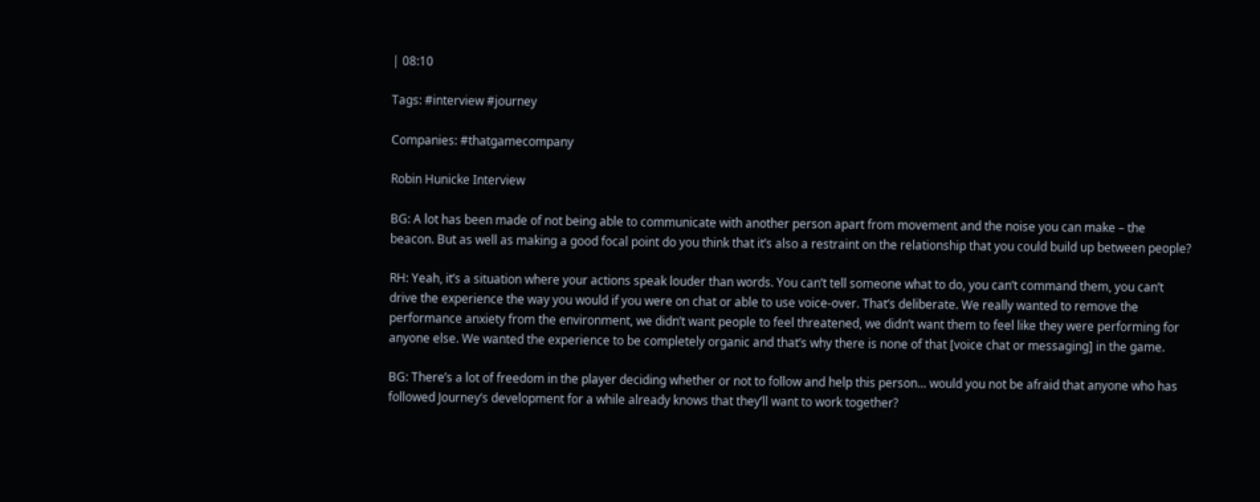| 08:10

Tags: #interview #journey

Companies: #thatgamecompany

Robin Hunicke Interview

BG: A lot has been made of not being able to communicate with another person apart from movement and the noise you can make – the beacon. But as well as making a good focal point do you think that it’s also a restraint on the relationship that you could build up between people?

RH: Yeah, it’s a situation where your actions speak louder than words. You can’t tell someone what to do, you can’t command them, you can’t drive the experience the way you would if you were on chat or able to use voice-over. That’s deliberate. We really wanted to remove the performance anxiety from the environment, we didn’t want people to feel threatened, we didn’t want them to feel like they were performing for anyone else. We wanted the experience to be completely organic and that’s why there is none of that [voice chat or messaging] in the game.

BG: There’s a lot of freedom in the player deciding whether or not to follow and help this person... would you not be afraid that anyone who has followed Journey’s development for a while already knows that they’ll want to work together?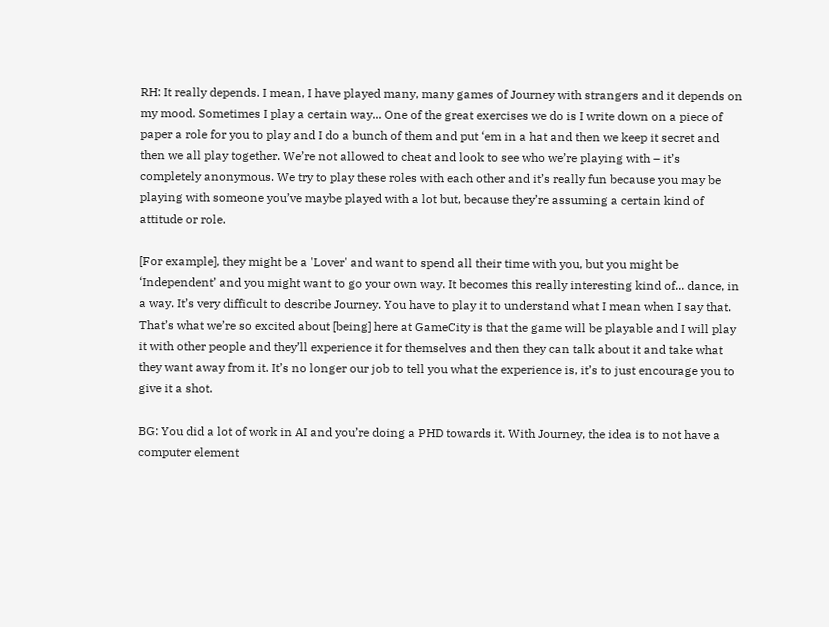RH: It really depends. I mean, I have played many, many games of Journey with strangers and it depends on my mood. Sometimes I play a certain way... One of the great exercises we do is I write down on a piece of paper a role for you to play and I do a bunch of them and put ‘em in a hat and then we keep it secret and then we all play together. We’re not allowed to cheat and look to see who we’re playing with – it’s completely anonymous. We try to play these roles with each other and it’s really fun because you may be playing with someone you’ve maybe played with a lot but, because they’re assuming a certain kind of attitude or role.

[For example], they might be a 'Lover' and want to spend all their time with you, but you might be ‘Independent’ and you might want to go your own way. It becomes this really interesting kind of... dance, in a way. It’s very difficult to describe Journey. You have to play it to understand what I mean when I say that. That’s what we’re so excited about [being] here at GameCity is that the game will be playable and I will play it with other people and they’ll experience it for themselves and then they can talk about it and take what they want away from it. It’s no longer our job to tell you what the experience is, it’s to just encourage you to give it a shot.

BG: You did a lot of work in AI and you’re doing a PHD towards it. With Journey, the idea is to not have a computer element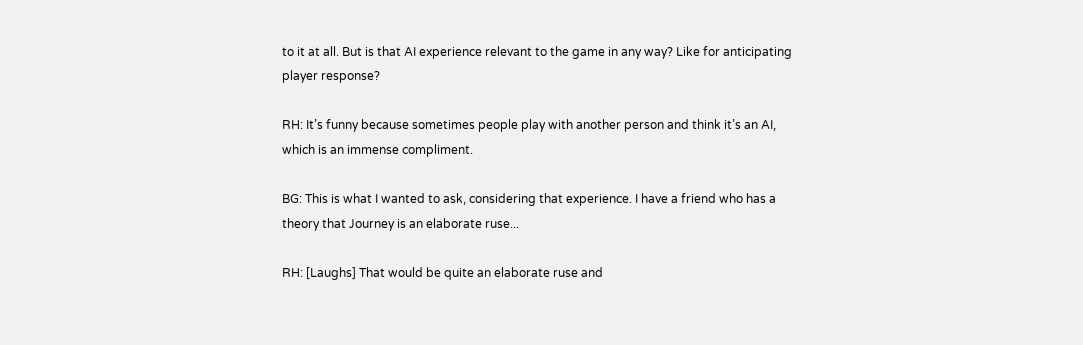to it at all. But is that AI experience relevant to the game in any way? Like for anticipating player response?

RH: It’s funny because sometimes people play with another person and think it’s an AI, which is an immense compliment.

BG: This is what I wanted to ask, considering that experience. I have a friend who has a theory that Journey is an elaborate ruse...

RH: [Laughs] That would be quite an elaborate ruse and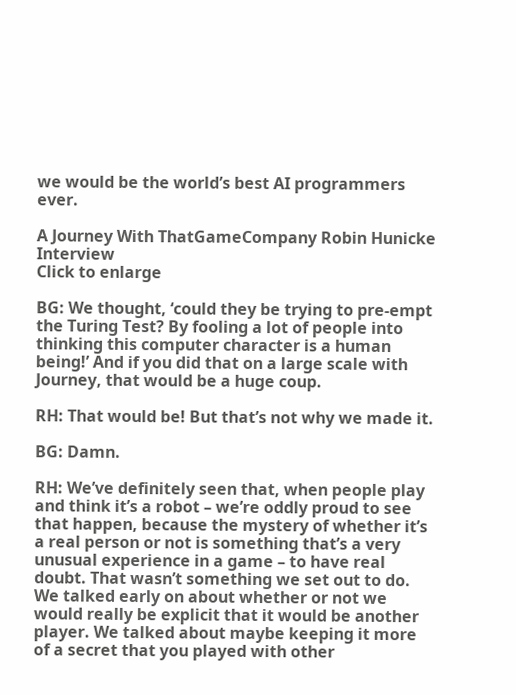we would be the world’s best AI programmers ever.

A Journey With ThatGameCompany Robin Hunicke Interview
Click to enlarge

BG: We thought, ‘could they be trying to pre-empt the Turing Test? By fooling a lot of people into thinking this computer character is a human being!’ And if you did that on a large scale with Journey, that would be a huge coup.

RH: That would be! But that’s not why we made it.

BG: Damn.

RH: We’ve definitely seen that, when people play and think it’s a robot – we’re oddly proud to see that happen, because the mystery of whether it’s a real person or not is something that’s a very unusual experience in a game – to have real doubt. That wasn’t something we set out to do. We talked early on about whether or not we would really be explicit that it would be another player. We talked about maybe keeping it more of a secret that you played with other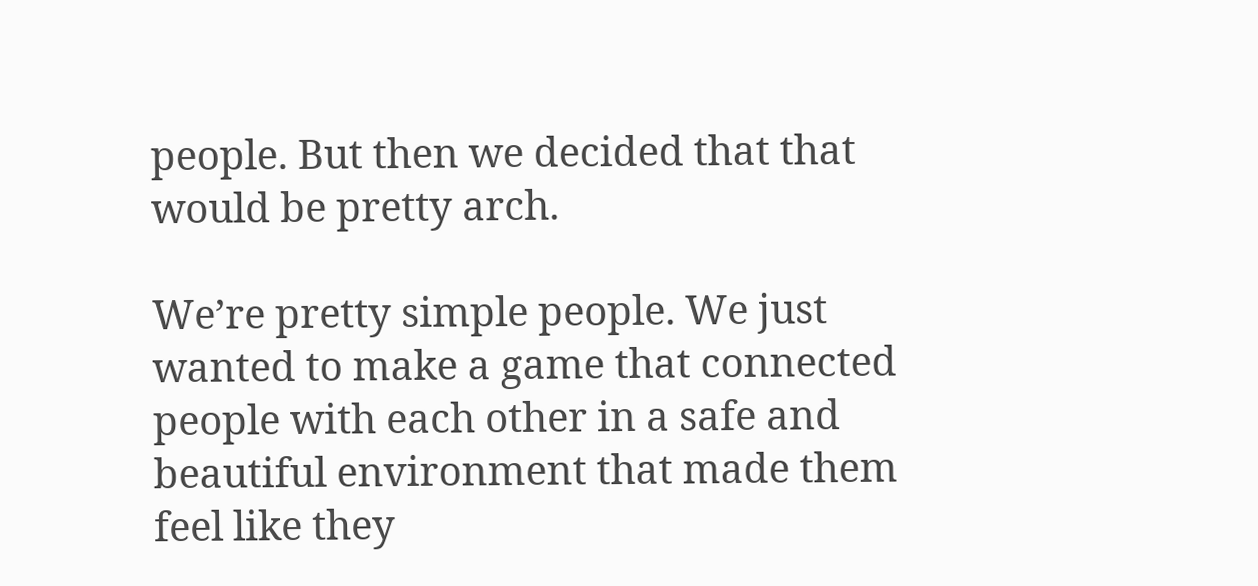people. But then we decided that that would be pretty arch.

We’re pretty simple people. We just wanted to make a game that connected people with each other in a safe and beautiful environment that made them feel like they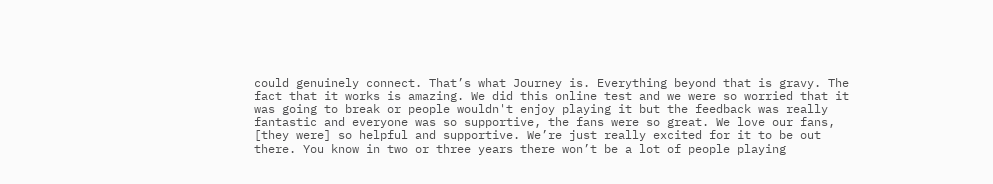could genuinely connect. That’s what Journey is. Everything beyond that is gravy. The fact that it works is amazing. We did this online test and we were so worried that it was going to break or people wouldn't enjoy playing it but the feedback was really fantastic and everyone was so supportive, the fans were so great. We love our fans, [they were] so helpful and supportive. We’re just really excited for it to be out there. You know in two or three years there won’t be a lot of people playing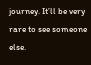journey. It’ll be very rare to see someone else.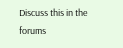Discuss this in the forums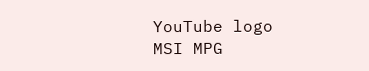YouTube logo
MSI MPG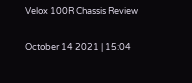Velox 100R Chassis Review

October 14 2021 | 15:04